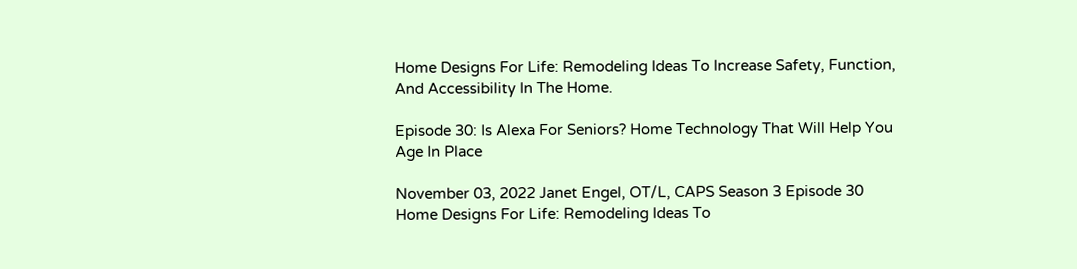Home Designs For Life: Remodeling Ideas To Increase Safety, Function, And Accessibility In The Home.

Episode 30: Is Alexa For Seniors? Home Technology That Will Help You Age In Place

November 03, 2022 Janet Engel, OT/L, CAPS Season 3 Episode 30
Home Designs For Life: Remodeling Ideas To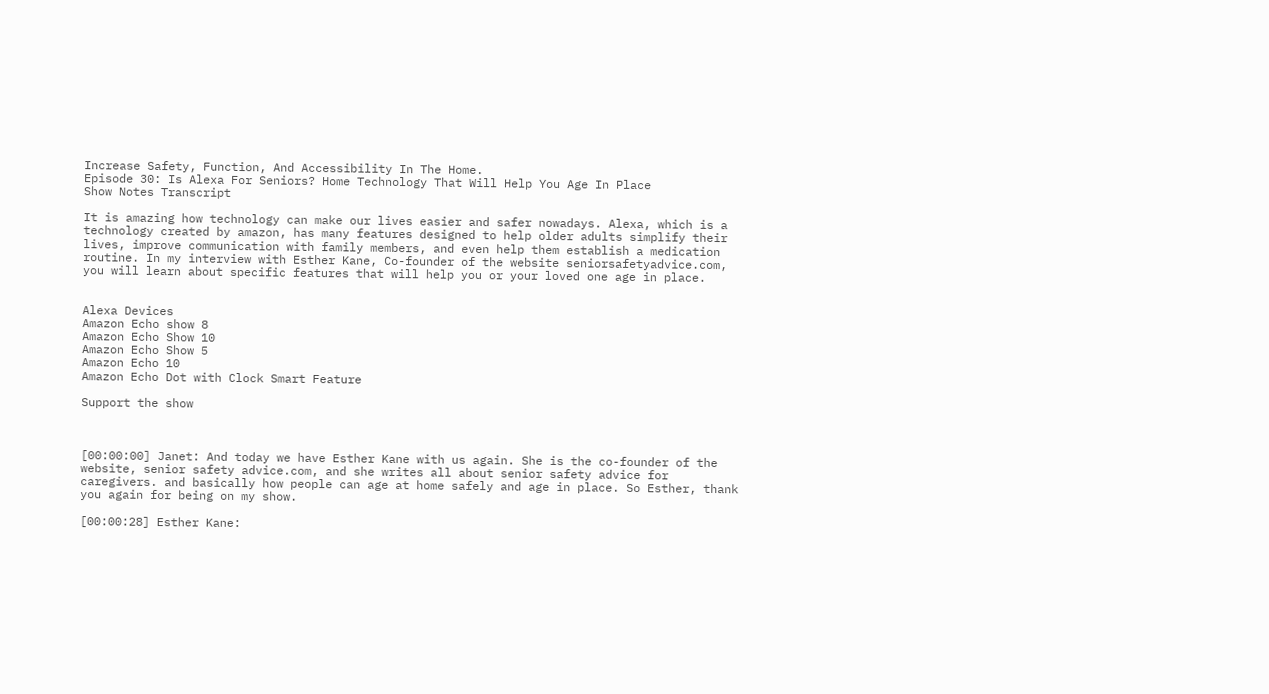Increase Safety, Function, And Accessibility In The Home.
Episode 30: Is Alexa For Seniors? Home Technology That Will Help You Age In Place
Show Notes Transcript

It is amazing how technology can make our lives easier and safer nowadays. Alexa, which is a technology created by amazon, has many features designed to help older adults simplify their lives, improve communication with family members, and even help them establish a medication routine. In my interview with Esther Kane, Co-founder of the website seniorsafetyadvice.com, you will learn about specific features that will help you or your loved one age in place.


Alexa Devices
Amazon Echo show 8
Amazon Echo Show 10
Amazon Echo Show 5
Amazon Echo 10
Amazon Echo Dot with Clock Smart Feature

Support the show



[00:00:00] Janet: And today we have Esther Kane with us again. She is the co-founder of the website, senior safety advice.com, and she writes all about senior safety advice for caregivers. and basically how people can age at home safely and age in place. So Esther, thank you again for being on my show.

[00:00:28] Esther Kane: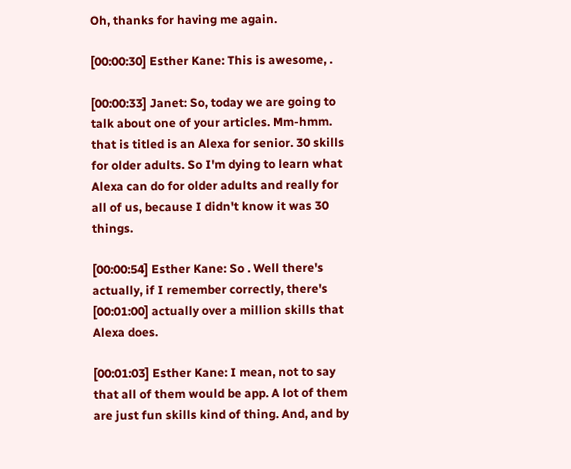Oh, thanks for having me again.

[00:00:30] Esther Kane: This is awesome, .

[00:00:33] Janet: So, today we are going to talk about one of your articles. Mm-hmm. that is titled is an Alexa for senior. 30 skills for older adults. So I'm dying to learn what Alexa can do for older adults and really for all of us, because I didn't know it was 30 things.

[00:00:54] Esther Kane: So . Well there's actually, if I remember correctly, there's [00:01:00] actually over a million skills that Alexa does.

[00:01:03] Esther Kane: I mean, not to say that all of them would be app. A lot of them are just fun skills kind of thing. And, and by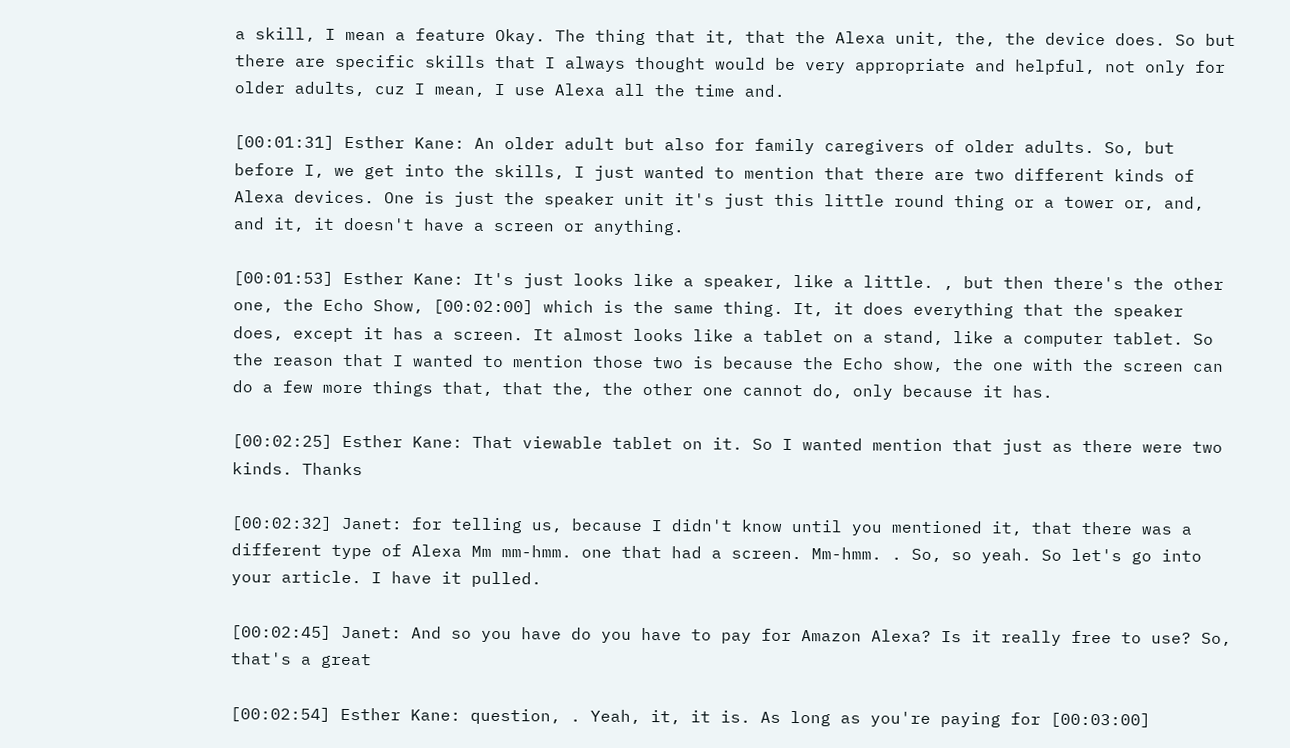a skill, I mean a feature Okay. The thing that it, that the Alexa unit, the, the device does. So but there are specific skills that I always thought would be very appropriate and helpful, not only for older adults, cuz I mean, I use Alexa all the time and.

[00:01:31] Esther Kane: An older adult but also for family caregivers of older adults. So, but before I, we get into the skills, I just wanted to mention that there are two different kinds of Alexa devices. One is just the speaker unit it's just this little round thing or a tower or, and, and it, it doesn't have a screen or anything.

[00:01:53] Esther Kane: It's just looks like a speaker, like a little. , but then there's the other one, the Echo Show, [00:02:00] which is the same thing. It, it does everything that the speaker does, except it has a screen. It almost looks like a tablet on a stand, like a computer tablet. So the reason that I wanted to mention those two is because the Echo show, the one with the screen can do a few more things that, that the, the other one cannot do, only because it has.

[00:02:25] Esther Kane: That viewable tablet on it. So I wanted mention that just as there were two kinds. Thanks

[00:02:32] Janet: for telling us, because I didn't know until you mentioned it, that there was a different type of Alexa Mm mm-hmm. one that had a screen. Mm-hmm. . So, so yeah. So let's go into your article. I have it pulled.

[00:02:45] Janet: And so you have do you have to pay for Amazon Alexa? Is it really free to use? So, that's a great

[00:02:54] Esther Kane: question, . Yeah, it, it is. As long as you're paying for [00:03:00]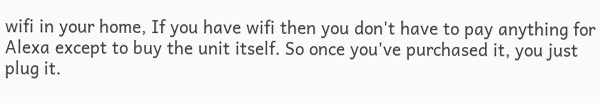wifi in your home, If you have wifi then you don't have to pay anything for Alexa except to buy the unit itself. So once you've purchased it, you just plug it.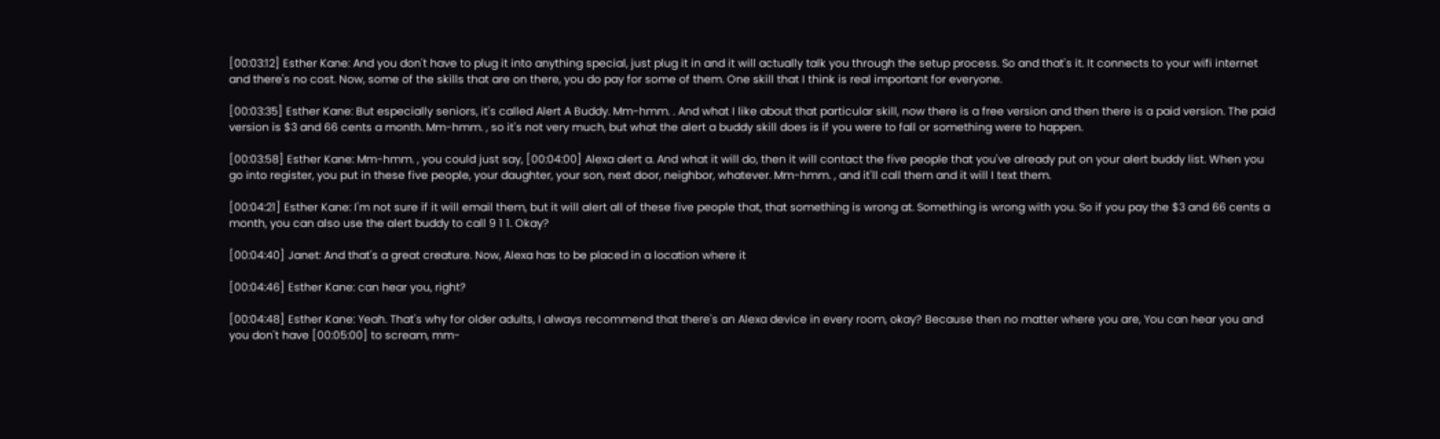[00:03:12] Esther Kane: And you don't have to plug it into anything special, just plug it in and it will actually talk you through the setup process. So and that's it. It connects to your wifi internet and there's no cost. Now, some of the skills that are on there, you do pay for some of them. One skill that I think is real important for everyone.

[00:03:35] Esther Kane: But especially seniors, it's called Alert A Buddy. Mm-hmm. . And what I like about that particular skill, now there is a free version and then there is a paid version. The paid version is $3 and 66 cents a month. Mm-hmm. , so it's not very much, but what the alert a buddy skill does is if you were to fall or something were to happen.

[00:03:58] Esther Kane: Mm-hmm. , you could just say, [00:04:00] Alexa alert a. And what it will do, then it will contact the five people that you've already put on your alert buddy list. When you go into register, you put in these five people, your daughter, your son, next door, neighbor, whatever. Mm-hmm. , and it'll call them and it will I text them.

[00:04:21] Esther Kane: I'm not sure if it will email them, but it will alert all of these five people that, that something is wrong at. Something is wrong with you. So if you pay the $3 and 66 cents a month, you can also use the alert buddy to call 9 1 1. Okay?

[00:04:40] Janet: And that's a great creature. Now, Alexa has to be placed in a location where it

[00:04:46] Esther Kane: can hear you, right?

[00:04:48] Esther Kane: Yeah. That's why for older adults, I always recommend that there's an Alexa device in every room, okay? Because then no matter where you are, You can hear you and you don't have [00:05:00] to scream, mm-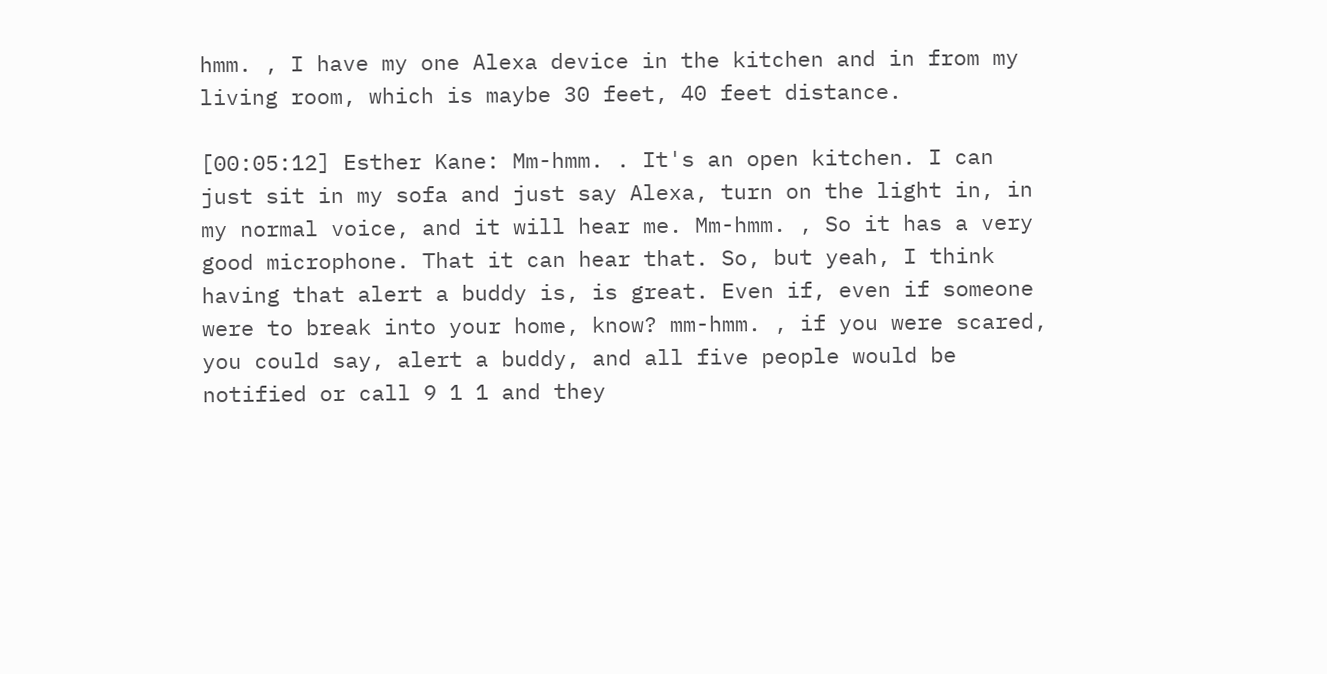hmm. , I have my one Alexa device in the kitchen and in from my living room, which is maybe 30 feet, 40 feet distance.

[00:05:12] Esther Kane: Mm-hmm. . It's an open kitchen. I can just sit in my sofa and just say Alexa, turn on the light in, in my normal voice, and it will hear me. Mm-hmm. , So it has a very good microphone. That it can hear that. So, but yeah, I think having that alert a buddy is, is great. Even if, even if someone were to break into your home, know? mm-hmm. , if you were scared, you could say, alert a buddy, and all five people would be notified or call 9 1 1 and they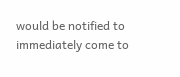would be notified to immediately come to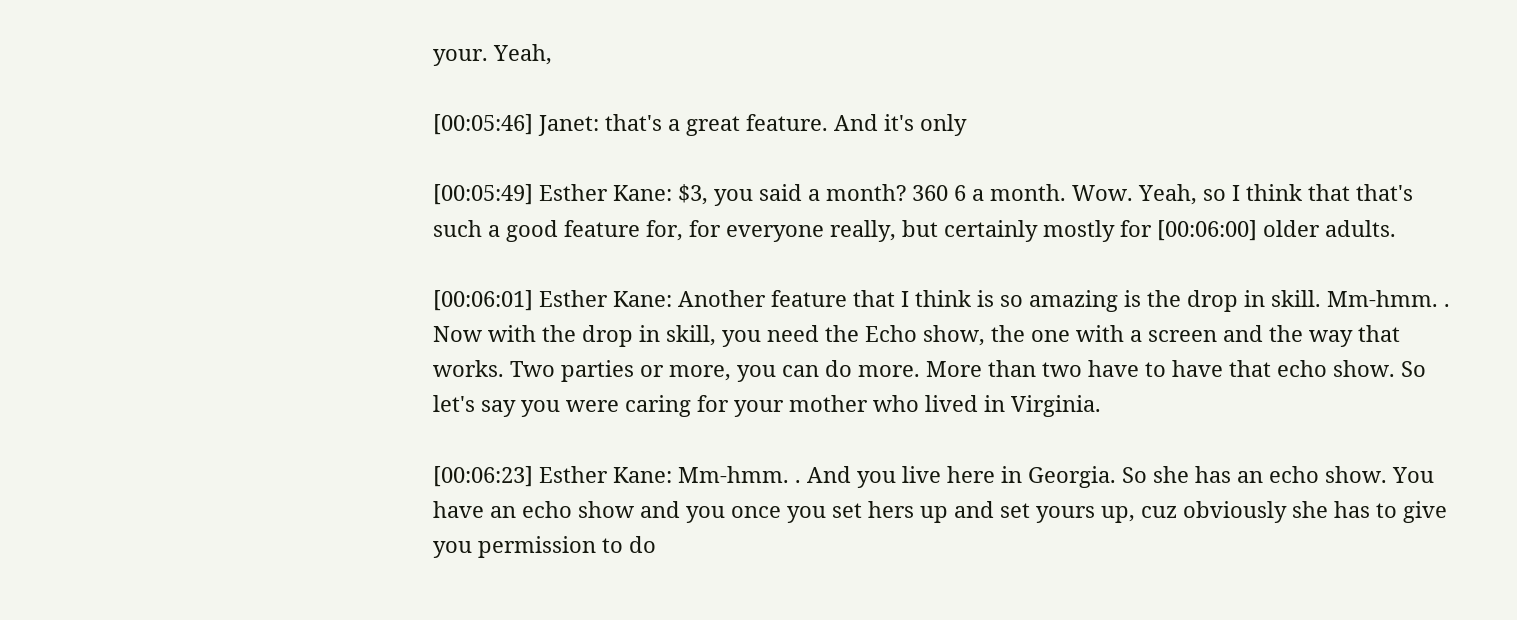your. Yeah,

[00:05:46] Janet: that's a great feature. And it's only

[00:05:49] Esther Kane: $3, you said a month? 360 6 a month. Wow. Yeah, so I think that that's such a good feature for, for everyone really, but certainly mostly for [00:06:00] older adults.

[00:06:01] Esther Kane: Another feature that I think is so amazing is the drop in skill. Mm-hmm. . Now with the drop in skill, you need the Echo show, the one with a screen and the way that works. Two parties or more, you can do more. More than two have to have that echo show. So let's say you were caring for your mother who lived in Virginia.

[00:06:23] Esther Kane: Mm-hmm. . And you live here in Georgia. So she has an echo show. You have an echo show and you once you set hers up and set yours up, cuz obviously she has to give you permission to do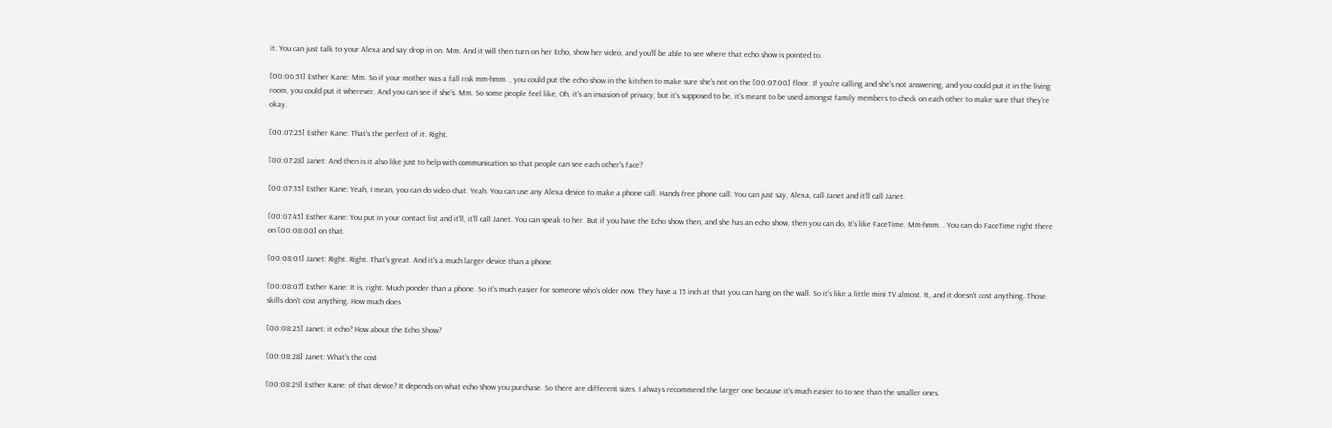it. You can just talk to your Alexa and say drop in on. Mm. And it will then turn on her Echo, show her video, and you'll be able to see where that echo show is pointed to.

[00:06:51] Esther Kane: Mm. So if your mother was a fall risk mm-hmm. , you could put the echo show in the kitchen to make sure she's not on the [00:07:00] floor. If you're calling and she's not answering, and you could put it in the living room, you could put it wherever. And you can see if she's. Mm. So some people feel like, Oh, it's an invasion of privacy, but it's supposed to be, it's meant to be used amongst family members to check on each other to make sure that they're okay.

[00:07:25] Esther Kane: That's the perfect of it. Right.

[00:07:28] Janet: And then is it also like just to help with communication so that people can see each other's face?

[00:07:35] Esther Kane: Yeah, I mean, you can do video chat. Yeah. You can use any Alexa device to make a phone call. Hands free phone call. You can just say, Alexa, call Janet and it'll call Janet.

[00:07:45] Esther Kane: You put in your contact list and it'll, it'll call Janet. You can speak to her. But if you have the Echo show then, and she has an echo show, then you can do, It's like FaceTime. Mm-hmm. . You can do FaceTime right there on [00:08:00] on that.

[00:08:01] Janet: Right. Right. That's great. And it's a much larger device than a phone.

[00:08:07] Esther Kane: It is, right. Much ponder than a phone. So it's much easier for someone who's older now. They have a 15 inch at that you can hang on the wall. So it's like a little mini TV almost. It, and it doesn't cost anything. Those skills don't cost anything. How much does

[00:08:25] Janet: it echo? How about the Echo Show?

[00:08:28] Janet: What's the cost

[00:08:29] Esther Kane: of that device? It depends on what echo show you purchase. So there are different sizes. I always recommend the larger one because it's much easier to to see than the smaller ones.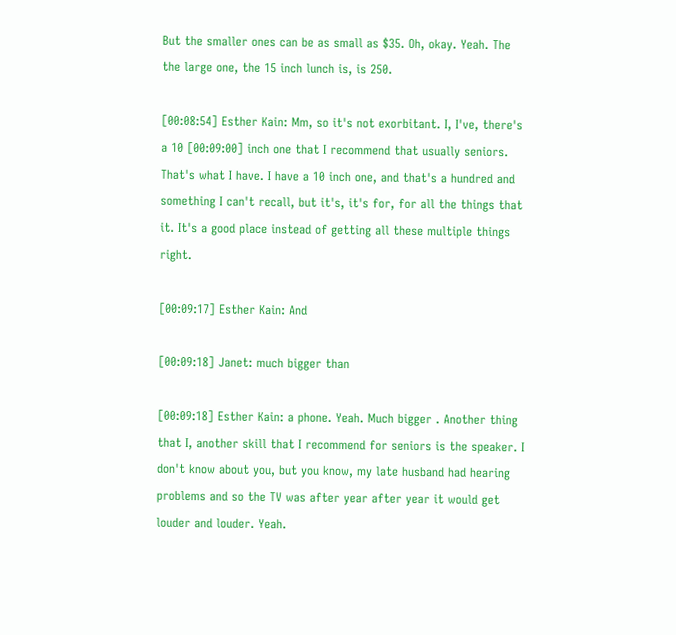But the smaller ones can be as small as $35. Oh, okay. Yeah. The the large one, the 15 inch lunch is, is 250.

[00:08:54] Esther Kain: Mm, so it's not exorbitant. I, I've, there's a 10 [00:09:00] inch one that I recommend that usually seniors. That's what I have. I have a 10 inch one, and that's a hundred and something I can't recall, but it's, it's for, for all the things that it. It's a good place instead of getting all these multiple things right.

[00:09:17] Esther Kain: And

[00:09:18] Janet: much bigger than

[00:09:18] Esther Kain: a phone. Yeah. Much bigger . Another thing that I, another skill that I recommend for seniors is the speaker. I don't know about you, but you know, my late husband had hearing problems and so the TV was after year after year it would get louder and louder. Yeah.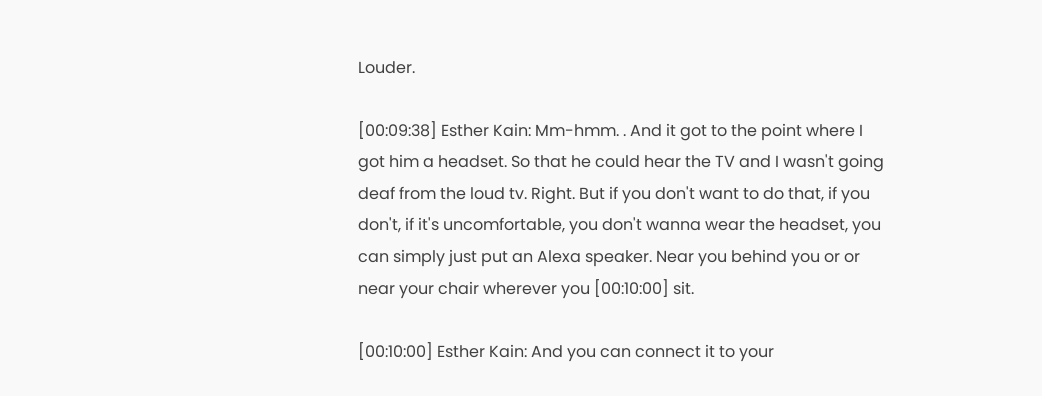Louder.

[00:09:38] Esther Kain: Mm-hmm. . And it got to the point where I got him a headset. So that he could hear the TV and I wasn't going deaf from the loud tv. Right. But if you don't want to do that, if you don't, if it's uncomfortable, you don't wanna wear the headset, you can simply just put an Alexa speaker. Near you behind you or or near your chair wherever you [00:10:00] sit.

[00:10:00] Esther Kain: And you can connect it to your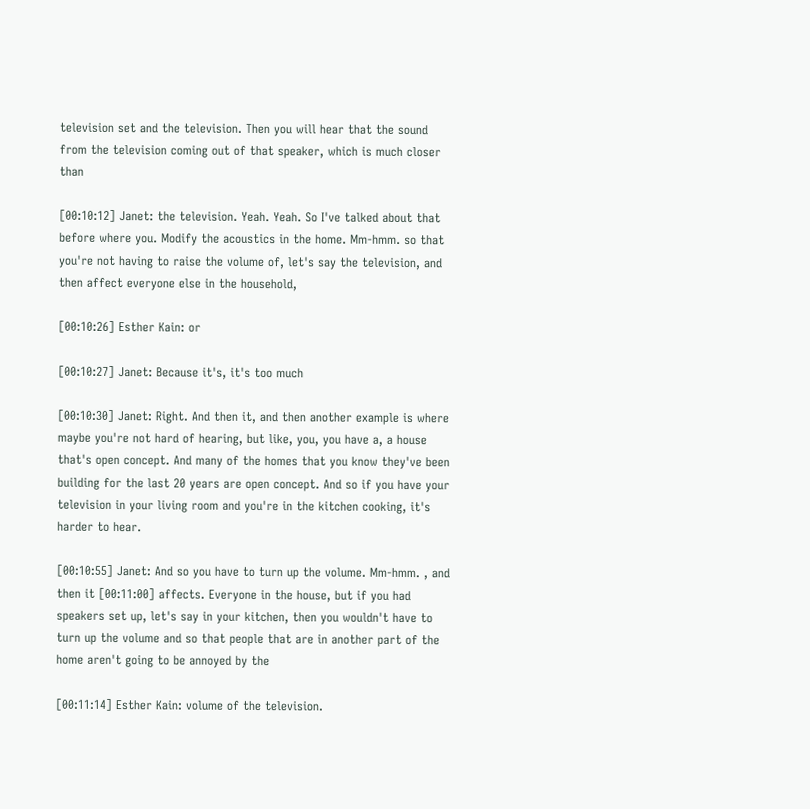television set and the television. Then you will hear that the sound from the television coming out of that speaker, which is much closer than

[00:10:12] Janet: the television. Yeah. Yeah. So I've talked about that before where you. Modify the acoustics in the home. Mm-hmm. so that you're not having to raise the volume of, let's say the television, and then affect everyone else in the household,

[00:10:26] Esther Kain: or

[00:10:27] Janet: Because it's, it's too much

[00:10:30] Janet: Right. And then it, and then another example is where maybe you're not hard of hearing, but like, you, you have a, a house that's open concept. And many of the homes that you know they've been building for the last 20 years are open concept. And so if you have your television in your living room and you're in the kitchen cooking, it's harder to hear.

[00:10:55] Janet: And so you have to turn up the volume. Mm-hmm. , and then it [00:11:00] affects. Everyone in the house, but if you had speakers set up, let's say in your kitchen, then you wouldn't have to turn up the volume and so that people that are in another part of the home aren't going to be annoyed by the

[00:11:14] Esther Kain: volume of the television.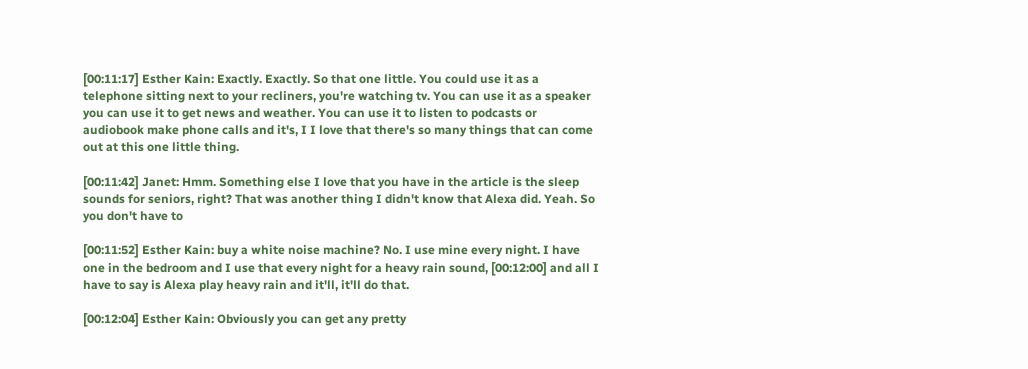[00:11:17] Esther Kain: Exactly. Exactly. So that one little. You could use it as a telephone sitting next to your recliners, you're watching tv. You can use it as a speaker you can use it to get news and weather. You can use it to listen to podcasts or audiobook make phone calls and it's, I I love that there's so many things that can come out at this one little thing.

[00:11:42] Janet: Hmm. Something else I love that you have in the article is the sleep sounds for seniors, right? That was another thing I didn't know that Alexa did. Yeah. So you don't have to

[00:11:52] Esther Kain: buy a white noise machine? No. I use mine every night. I have one in the bedroom and I use that every night for a heavy rain sound, [00:12:00] and all I have to say is Alexa play heavy rain and it'll, it'll do that.

[00:12:04] Esther Kain: Obviously you can get any pretty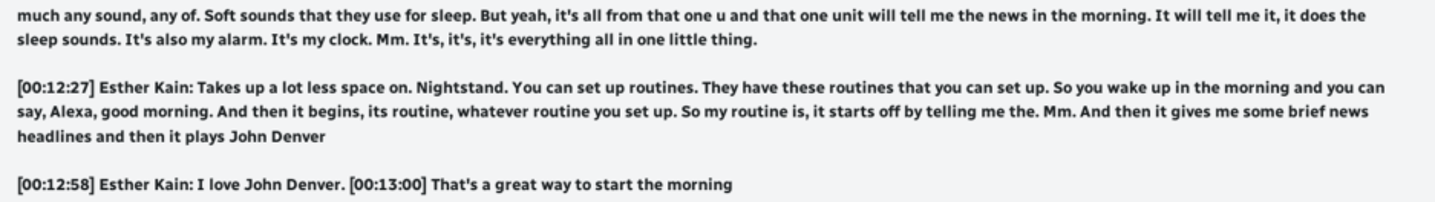much any sound, any of. Soft sounds that they use for sleep. But yeah, it's all from that one u and that one unit will tell me the news in the morning. It will tell me it, it does the sleep sounds. It's also my alarm. It's my clock. Mm. It's, it's, it's everything all in one little thing.

[00:12:27] Esther Kain: Takes up a lot less space on. Nightstand. You can set up routines. They have these routines that you can set up. So you wake up in the morning and you can say, Alexa, good morning. And then it begins, its routine, whatever routine you set up. So my routine is, it starts off by telling me the. Mm. And then it gives me some brief news headlines and then it plays John Denver

[00:12:58] Esther Kain: I love John Denver. [00:13:00] That's a great way to start the morning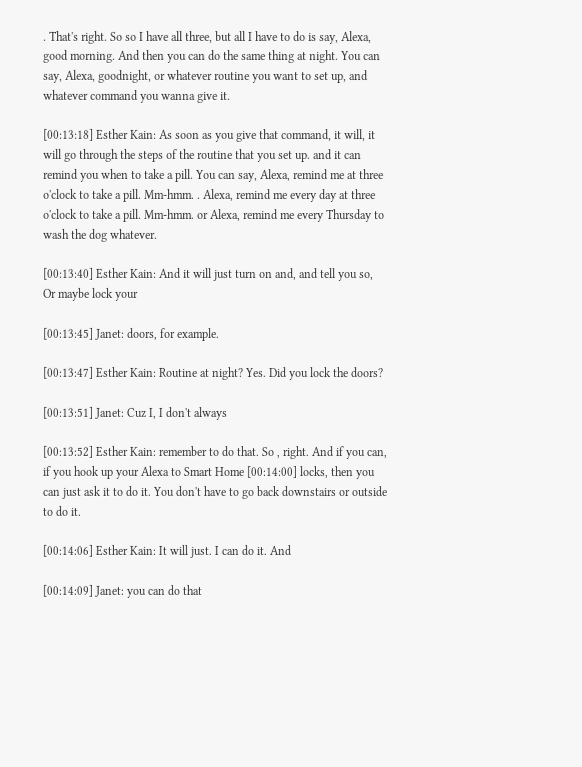. That's right. So so I have all three, but all I have to do is say, Alexa, good morning. And then you can do the same thing at night. You can say, Alexa, goodnight, or whatever routine you want to set up, and whatever command you wanna give it.

[00:13:18] Esther Kain: As soon as you give that command, it will, it will go through the steps of the routine that you set up. and it can remind you when to take a pill. You can say, Alexa, remind me at three o'clock to take a pill. Mm-hmm. . Alexa, remind me every day at three o'clock to take a pill. Mm-hmm. or Alexa, remind me every Thursday to wash the dog whatever.

[00:13:40] Esther Kain: And it will just turn on and, and tell you so, Or maybe lock your

[00:13:45] Janet: doors, for example.

[00:13:47] Esther Kain: Routine at night? Yes. Did you lock the doors?

[00:13:51] Janet: Cuz I, I don't always

[00:13:52] Esther Kain: remember to do that. So , right. And if you can, if you hook up your Alexa to Smart Home [00:14:00] locks, then you can just ask it to do it. You don't have to go back downstairs or outside to do it.

[00:14:06] Esther Kain: It will just. I can do it. And

[00:14:09] Janet: you can do that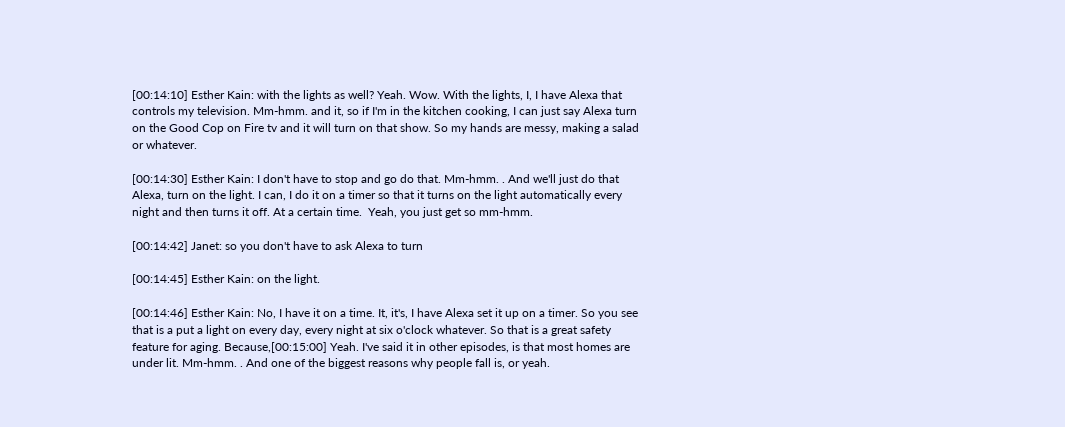[00:14:10] Esther Kain: with the lights as well? Yeah. Wow. With the lights, I, I have Alexa that controls my television. Mm-hmm. and it, so if I'm in the kitchen cooking, I can just say Alexa turn on the Good Cop on Fire tv and it will turn on that show. So my hands are messy, making a salad or whatever.

[00:14:30] Esther Kain: I don't have to stop and go do that. Mm-hmm. . And we'll just do that Alexa, turn on the light. I can, I do it on a timer so that it turns on the light automatically every night and then turns it off. At a certain time.  Yeah, you just get so mm-hmm.

[00:14:42] Janet: so you don't have to ask Alexa to turn

[00:14:45] Esther Kain: on the light.

[00:14:46] Esther Kain: No, I have it on a time. It, it's, I have Alexa set it up on a timer. So you see that is a put a light on every day, every night at six o'clock whatever. So that is a great safety feature for aging. Because,[00:15:00] Yeah. I've said it in other episodes, is that most homes are under lit. Mm-hmm. . And one of the biggest reasons why people fall is, or yeah.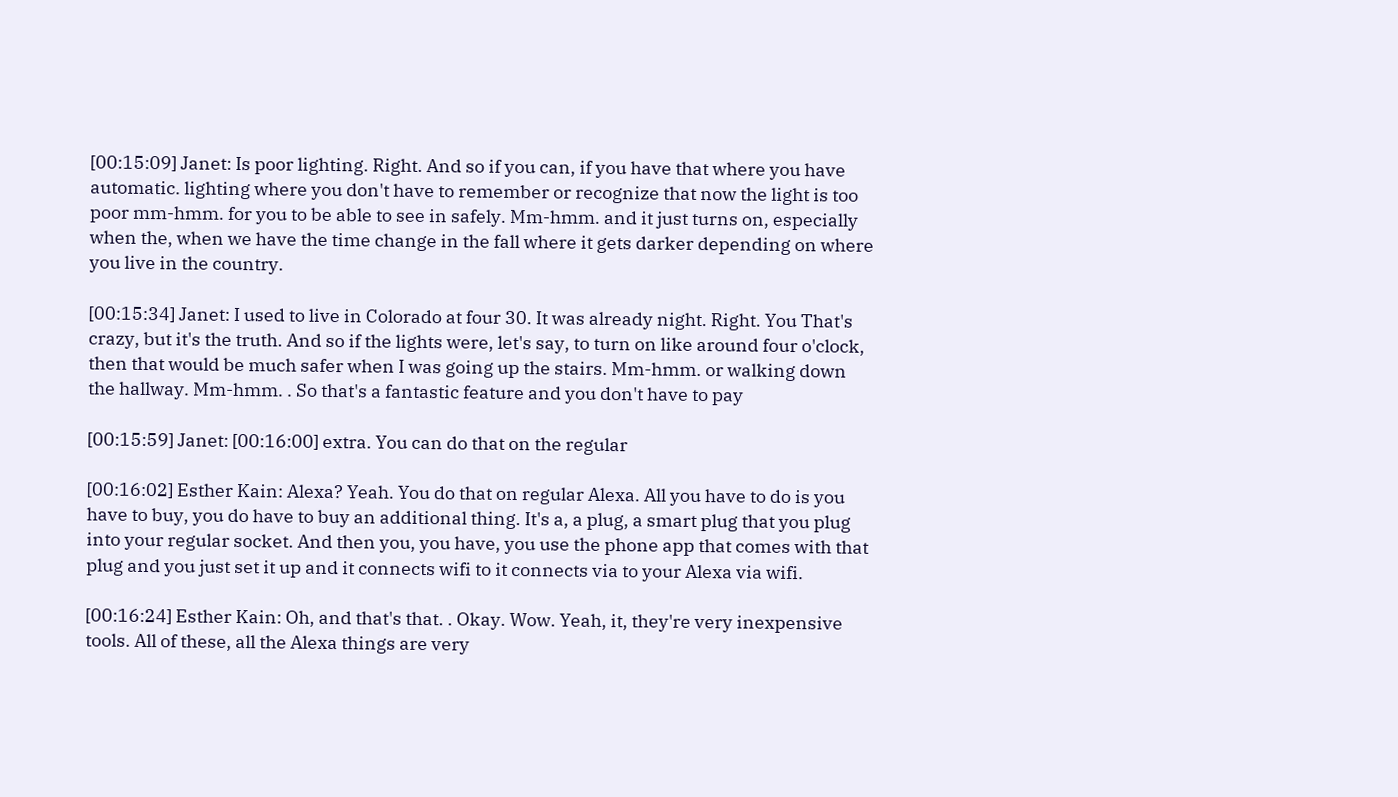[00:15:09] Janet: Is poor lighting. Right. And so if you can, if you have that where you have automatic. lighting where you don't have to remember or recognize that now the light is too poor mm-hmm. for you to be able to see in safely. Mm-hmm. and it just turns on, especially when the, when we have the time change in the fall where it gets darker depending on where you live in the country.

[00:15:34] Janet: I used to live in Colorado at four 30. It was already night. Right. You That's crazy, but it's the truth. And so if the lights were, let's say, to turn on like around four o'clock, then that would be much safer when I was going up the stairs. Mm-hmm. or walking down the hallway. Mm-hmm. . So that's a fantastic feature and you don't have to pay

[00:15:59] Janet: [00:16:00] extra. You can do that on the regular

[00:16:02] Esther Kain: Alexa? Yeah. You do that on regular Alexa. All you have to do is you have to buy, you do have to buy an additional thing. It's a, a plug, a smart plug that you plug into your regular socket. And then you, you have, you use the phone app that comes with that plug and you just set it up and it connects wifi to it connects via to your Alexa via wifi.

[00:16:24] Esther Kain: Oh, and that's that. . Okay. Wow. Yeah, it, they're very inexpensive tools. All of these, all the Alexa things are very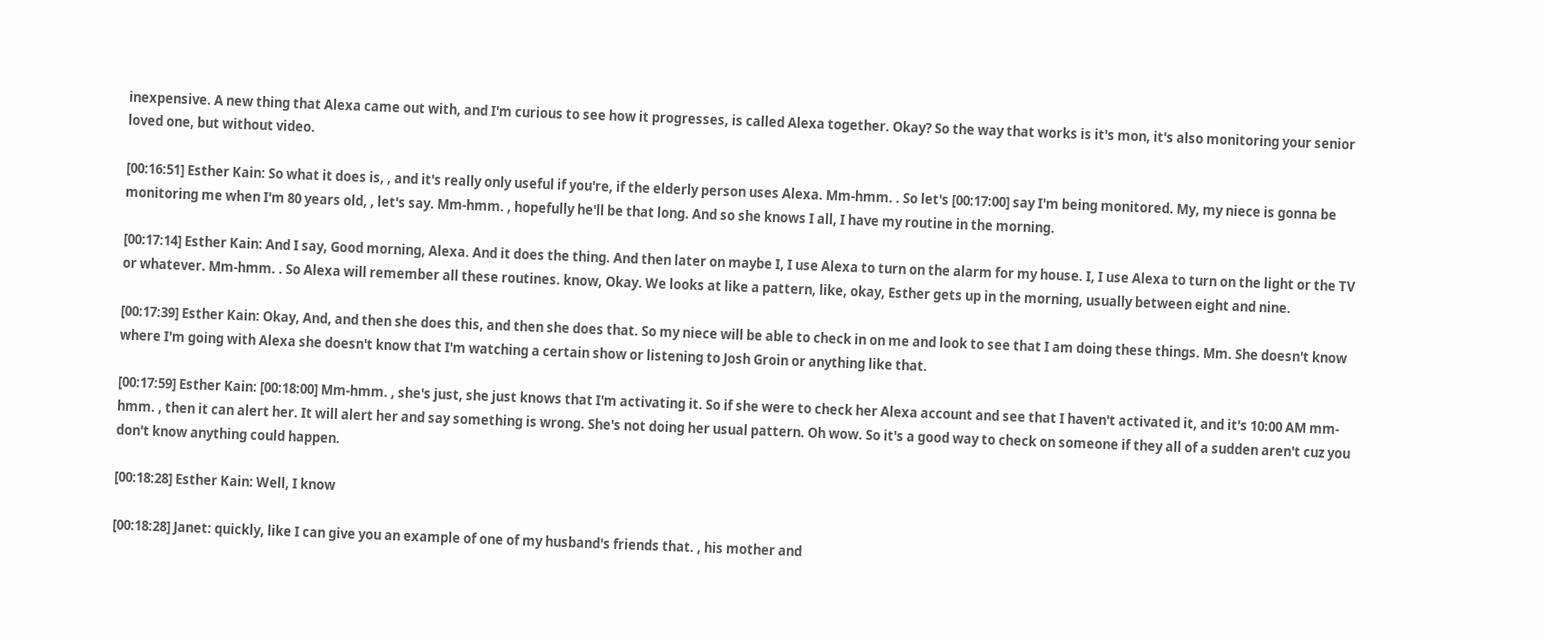inexpensive. A new thing that Alexa came out with, and I'm curious to see how it progresses, is called Alexa together. Okay? So the way that works is it's mon, it's also monitoring your senior loved one, but without video.

[00:16:51] Esther Kain: So what it does is, , and it's really only useful if you're, if the elderly person uses Alexa. Mm-hmm. . So let's [00:17:00] say I'm being monitored. My, my niece is gonna be monitoring me when I'm 80 years old, , let's say. Mm-hmm. , hopefully he'll be that long. And so she knows I all, I have my routine in the morning.

[00:17:14] Esther Kain: And I say, Good morning, Alexa. And it does the thing. And then later on maybe I, I use Alexa to turn on the alarm for my house. I, I use Alexa to turn on the light or the TV or whatever. Mm-hmm. . So Alexa will remember all these routines. know, Okay. We looks at like a pattern, like, okay, Esther gets up in the morning, usually between eight and nine.

[00:17:39] Esther Kain: Okay, And, and then she does this, and then she does that. So my niece will be able to check in on me and look to see that I am doing these things. Mm. She doesn't know where I'm going with Alexa she doesn't know that I'm watching a certain show or listening to Josh Groin or anything like that.

[00:17:59] Esther Kain: [00:18:00] Mm-hmm. , she's just, she just knows that I'm activating it. So if she were to check her Alexa account and see that I haven't activated it, and it's 10:00 AM mm-hmm. , then it can alert her. It will alert her and say something is wrong. She's not doing her usual pattern. Oh wow. So it's a good way to check on someone if they all of a sudden aren't cuz you don't know anything could happen.

[00:18:28] Esther Kain: Well, I know

[00:18:28] Janet: quickly, like I can give you an example of one of my husband's friends that. , his mother and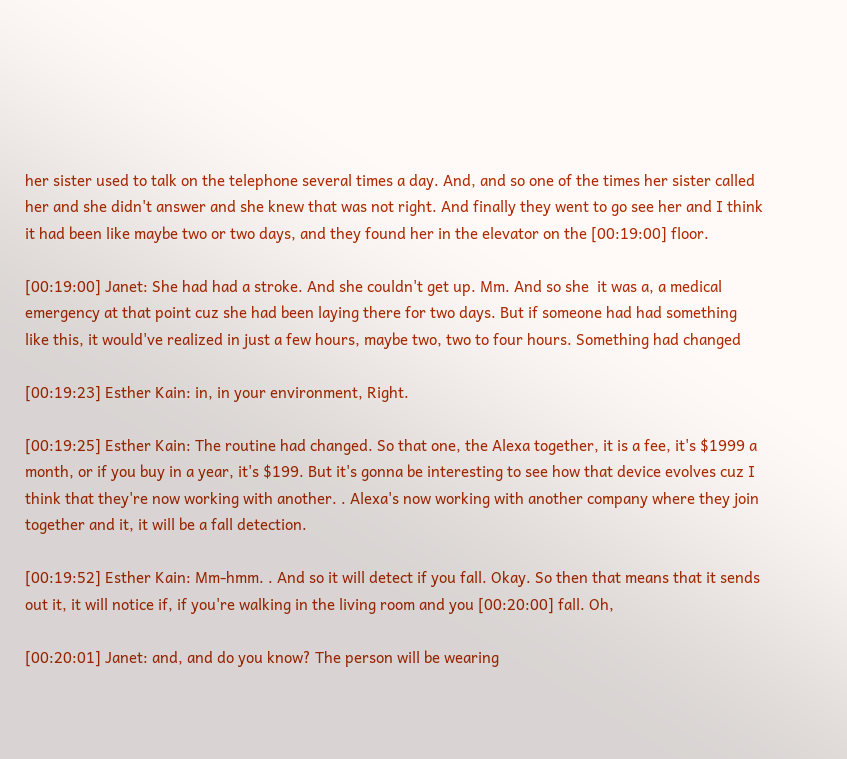her sister used to talk on the telephone several times a day. And, and so one of the times her sister called her and she didn't answer and she knew that was not right. And finally they went to go see her and I think it had been like maybe two or two days, and they found her in the elevator on the [00:19:00] floor.

[00:19:00] Janet: She had had a stroke. And she couldn't get up. Mm. And so she  it was a, a medical emergency at that point cuz she had been laying there for two days. But if someone had had something like this, it would've realized in just a few hours, maybe two, two to four hours. Something had changed

[00:19:23] Esther Kain: in, in your environment, Right.

[00:19:25] Esther Kain: The routine had changed. So that one, the Alexa together, it is a fee, it's $1999 a month, or if you buy in a year, it's $199. But it's gonna be interesting to see how that device evolves cuz I think that they're now working with another. . Alexa's now working with another company where they join together and it, it will be a fall detection.

[00:19:52] Esther Kain: Mm-hmm. . And so it will detect if you fall. Okay. So then that means that it sends out it, it will notice if, if you're walking in the living room and you [00:20:00] fall. Oh,

[00:20:01] Janet: and, and do you know? The person will be wearing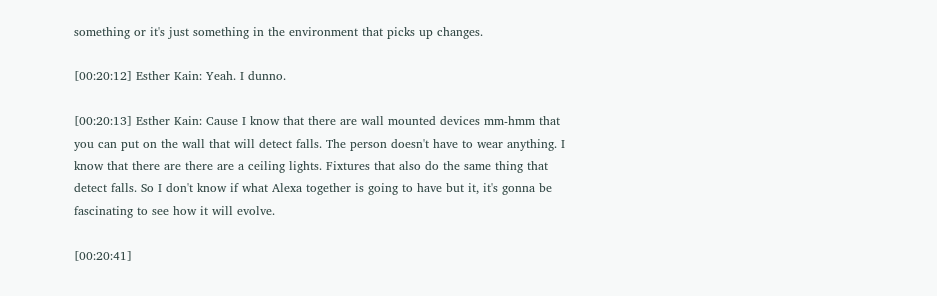something or it's just something in the environment that picks up changes.

[00:20:12] Esther Kain: Yeah. I dunno.

[00:20:13] Esther Kain: Cause I know that there are wall mounted devices mm-hmm that you can put on the wall that will detect falls. The person doesn't have to wear anything. I know that there are there are a ceiling lights. Fixtures that also do the same thing that detect falls. So I don't know if what Alexa together is going to have but it, it's gonna be fascinating to see how it will evolve.

[00:20:41]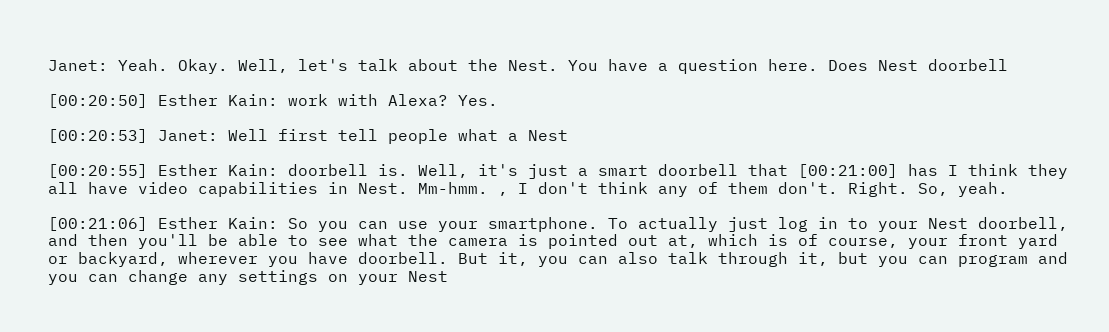Janet: Yeah. Okay. Well, let's talk about the Nest. You have a question here. Does Nest doorbell

[00:20:50] Esther Kain: work with Alexa? Yes.

[00:20:53] Janet: Well first tell people what a Nest

[00:20:55] Esther Kain: doorbell is. Well, it's just a smart doorbell that [00:21:00] has I think they all have video capabilities in Nest. Mm-hmm. , I don't think any of them don't. Right. So, yeah.

[00:21:06] Esther Kain: So you can use your smartphone. To actually just log in to your Nest doorbell, and then you'll be able to see what the camera is pointed out at, which is of course, your front yard or backyard, wherever you have doorbell. But it, you can also talk through it, but you can program and you can change any settings on your Nest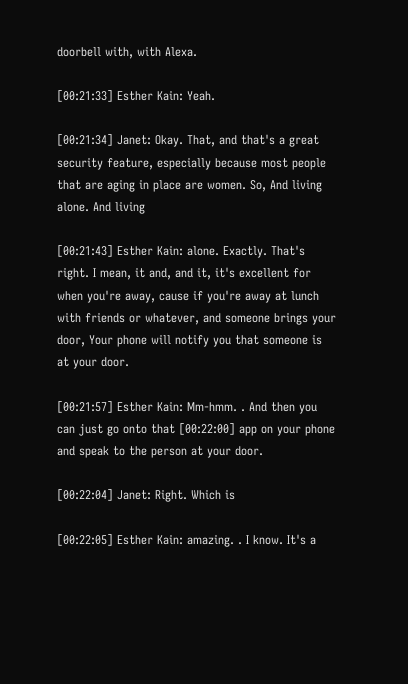doorbell with, with Alexa.

[00:21:33] Esther Kain: Yeah.

[00:21:34] Janet: Okay. That, and that's a great security feature, especially because most people that are aging in place are women. So, And living alone. And living

[00:21:43] Esther Kain: alone. Exactly. That's right. I mean, it and, and it, it's excellent for when you're away, cause if you're away at lunch with friends or whatever, and someone brings your door, Your phone will notify you that someone is at your door.

[00:21:57] Esther Kain: Mm-hmm. . And then you can just go onto that [00:22:00] app on your phone and speak to the person at your door.

[00:22:04] Janet: Right. Which is

[00:22:05] Esther Kain: amazing. . I know. It's a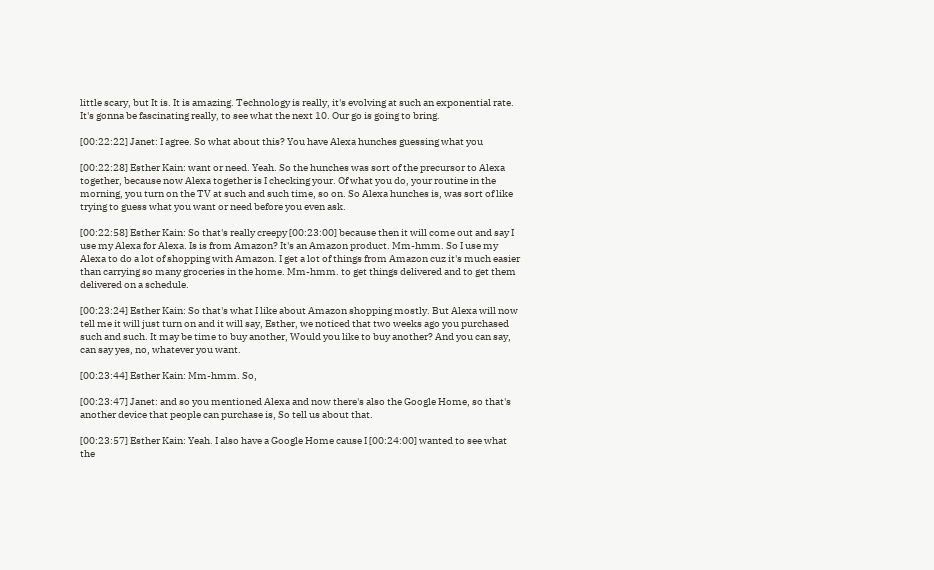little scary, but It is. It is amazing. Technology is really, it's evolving at such an exponential rate. It's gonna be fascinating really, to see what the next 10. Our go is going to bring.

[00:22:22] Janet: I agree. So what about this? You have Alexa hunches guessing what you

[00:22:28] Esther Kain: want or need. Yeah. So the hunches was sort of the precursor to Alexa together, because now Alexa together is I checking your. Of what you do, your routine in the morning, you turn on the TV at such and such time, so on. So Alexa hunches is, was sort of like trying to guess what you want or need before you even ask.

[00:22:58] Esther Kain: So that's really creepy [00:23:00] because then it will come out and say I use my Alexa for Alexa. Is is from Amazon? It's an Amazon product. Mm-hmm. So I use my Alexa to do a lot of shopping with Amazon. I get a lot of things from Amazon cuz it's much easier than carrying so many groceries in the home. Mm-hmm. to get things delivered and to get them delivered on a schedule.

[00:23:24] Esther Kain: So that's what I like about Amazon shopping mostly. But Alexa will now tell me it will just turn on and it will say, Esther, we noticed that two weeks ago you purchased such and such. It may be time to buy another, Would you like to buy another? And you can say, can say yes, no, whatever you want.

[00:23:44] Esther Kain: Mm-hmm. So,

[00:23:47] Janet: and so you mentioned Alexa and now there's also the Google Home, so that's another device that people can purchase is, So tell us about that.

[00:23:57] Esther Kain: Yeah. I also have a Google Home cause I [00:24:00] wanted to see what the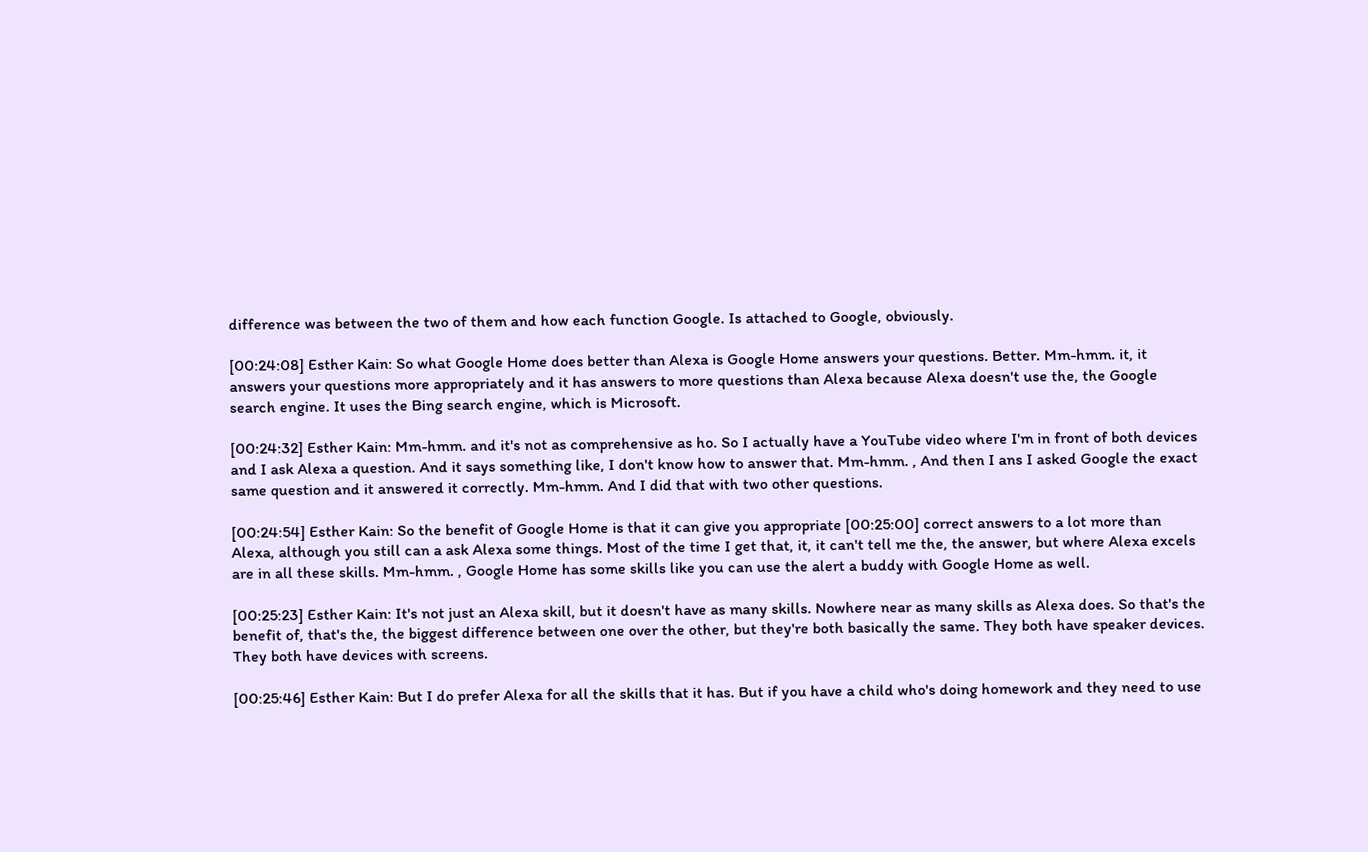difference was between the two of them and how each function Google. Is attached to Google, obviously.

[00:24:08] Esther Kain: So what Google Home does better than Alexa is Google Home answers your questions. Better. Mm-hmm. it, it answers your questions more appropriately and it has answers to more questions than Alexa because Alexa doesn't use the, the Google search engine. It uses the Bing search engine, which is Microsoft.

[00:24:32] Esther Kain: Mm-hmm. and it's not as comprehensive as ho. So I actually have a YouTube video where I'm in front of both devices and I ask Alexa a question. And it says something like, I don't know how to answer that. Mm-hmm. , And then I ans I asked Google the exact same question and it answered it correctly. Mm-hmm. And I did that with two other questions.

[00:24:54] Esther Kain: So the benefit of Google Home is that it can give you appropriate [00:25:00] correct answers to a lot more than Alexa, although you still can a ask Alexa some things. Most of the time I get that, it, it can't tell me the, the answer, but where Alexa excels are in all these skills. Mm-hmm. , Google Home has some skills like you can use the alert a buddy with Google Home as well.

[00:25:23] Esther Kain: It's not just an Alexa skill, but it doesn't have as many skills. Nowhere near as many skills as Alexa does. So that's the benefit of, that's the, the biggest difference between one over the other, but they're both basically the same. They both have speaker devices. They both have devices with screens.

[00:25:46] Esther Kain: But I do prefer Alexa for all the skills that it has. But if you have a child who's doing homework and they need to use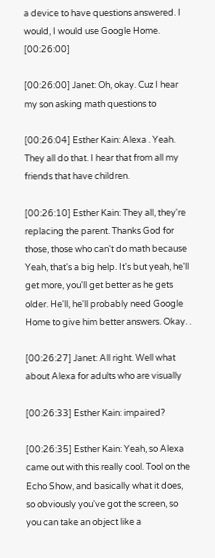a device to have questions answered. I would, I would use Google Home. [00:26:00]

[00:26:00] Janet: Oh, okay. Cuz I hear my son asking math questions to

[00:26:04] Esther Kain: Alexa . Yeah. They all do that. I hear that from all my friends that have children.

[00:26:10] Esther Kain: They all, they're replacing the parent. Thanks God for those, those who can't do math because Yeah, that's a big help. It's but yeah, he'll get more, you'll get better as he gets older. He'll, he'll probably need Google Home to give him better answers. Okay. .

[00:26:27] Janet: All right. Well what about Alexa for adults who are visually

[00:26:33] Esther Kain: impaired?

[00:26:35] Esther Kain: Yeah, so Alexa came out with this really cool. Tool on the Echo Show, and basically what it does, so obviously you've got the screen, so you can take an object like a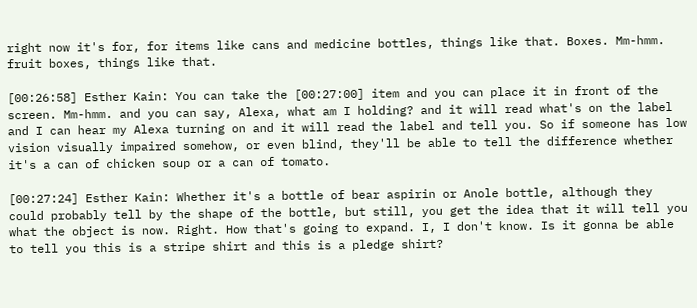right now it's for, for items like cans and medicine bottles, things like that. Boxes. Mm-hmm. fruit boxes, things like that.

[00:26:58] Esther Kain: You can take the [00:27:00] item and you can place it in front of the screen. Mm-hmm. and you can say, Alexa, what am I holding? and it will read what's on the label and I can hear my Alexa turning on and it will read the label and tell you. So if someone has low vision visually impaired somehow, or even blind, they'll be able to tell the difference whether it's a can of chicken soup or a can of tomato.

[00:27:24] Esther Kain: Whether it's a bottle of bear aspirin or Anole bottle, although they could probably tell by the shape of the bottle, but still, you get the idea that it will tell you what the object is now. Right. How that's going to expand. I, I don't know. Is it gonna be able to tell you this is a stripe shirt and this is a pledge shirt?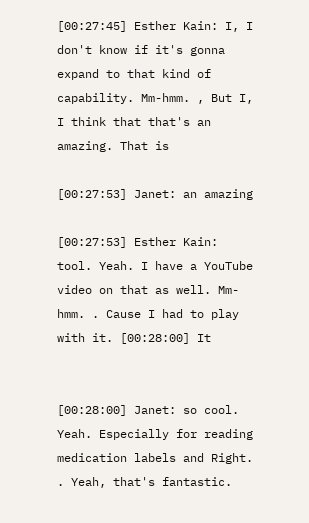[00:27:45] Esther Kain: I, I don't know if it's gonna expand to that kind of capability. Mm-hmm. , But I, I think that that's an amazing. That is

[00:27:53] Janet: an amazing

[00:27:53] Esther Kain: tool. Yeah. I have a YouTube video on that as well. Mm-hmm. . Cause I had to play with it. [00:28:00] It


[00:28:00] Janet: so cool. Yeah. Especially for reading medication labels and Right. . Yeah, that's fantastic.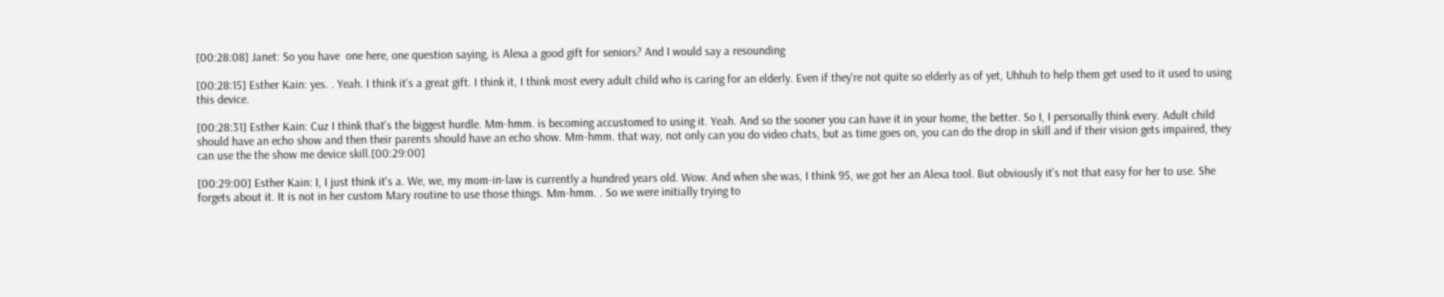[00:28:08] Janet: So you have  one here, one question saying, is Alexa a good gift for seniors? And I would say a resounding

[00:28:15] Esther Kain: yes. . Yeah. I think it's a great gift. I think it, I think most every adult child who is caring for an elderly. Even if they're not quite so elderly as of yet, Uhhuh to help them get used to it used to using this device.

[00:28:31] Esther Kain: Cuz I think that's the biggest hurdle. Mm-hmm. is becoming accustomed to using it. Yeah. And so the sooner you can have it in your home, the better. So I, I personally think every. Adult child should have an echo show and then their parents should have an echo show. Mm-hmm. that way, not only can you do video chats, but as time goes on, you can do the drop in skill and if their vision gets impaired, they can use the the show me device skill.[00:29:00]

[00:29:00] Esther Kain: I, I just think it's a. We, we, my mom-in-law is currently a hundred years old. Wow. And when she was, I think 95, we got her an Alexa tool. But obviously it's not that easy for her to use. She forgets about it. It is not in her custom Mary routine to use those things. Mm-hmm. . So we were initially trying to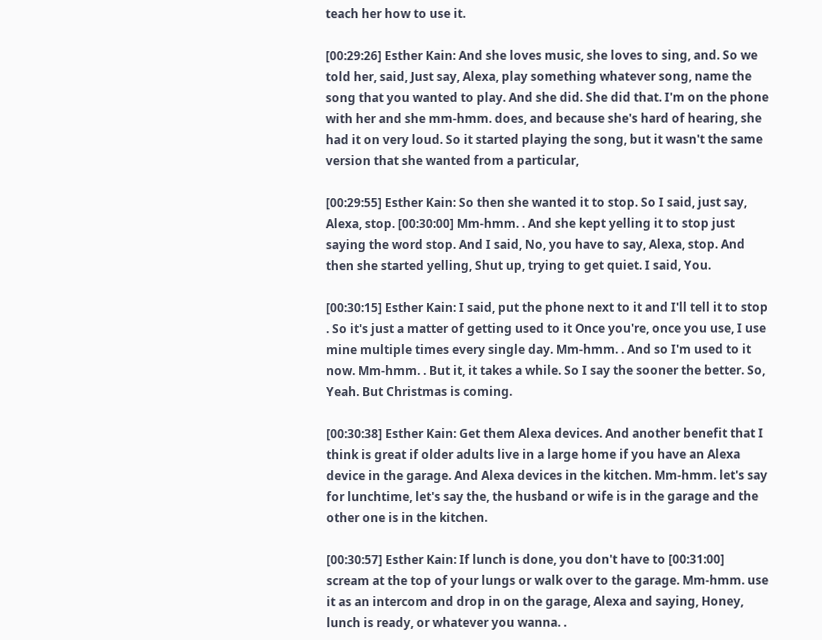teach her how to use it.

[00:29:26] Esther Kain: And she loves music, she loves to sing, and. So we told her, said, Just say, Alexa, play something whatever song, name the song that you wanted to play. And she did. She did that. I'm on the phone with her and she mm-hmm. does, and because she's hard of hearing, she had it on very loud. So it started playing the song, but it wasn't the same version that she wanted from a particular,

[00:29:55] Esther Kain: So then she wanted it to stop. So I said, just say, Alexa, stop. [00:30:00] Mm-hmm. . And she kept yelling it to stop just saying the word stop. And I said, No, you have to say, Alexa, stop. And then she started yelling, Shut up, trying to get quiet. I said, You.

[00:30:15] Esther Kain: I said, put the phone next to it and I'll tell it to stop . So it's just a matter of getting used to it Once you're, once you use, I use mine multiple times every single day. Mm-hmm. . And so I'm used to it now. Mm-hmm. . But it, it takes a while. So I say the sooner the better. So, Yeah. But Christmas is coming.

[00:30:38] Esther Kain: Get them Alexa devices. And another benefit that I think is great if older adults live in a large home if you have an Alexa device in the garage. And Alexa devices in the kitchen. Mm-hmm. let's say for lunchtime, let's say the, the husband or wife is in the garage and the other one is in the kitchen.

[00:30:57] Esther Kain: If lunch is done, you don't have to [00:31:00] scream at the top of your lungs or walk over to the garage. Mm-hmm. use it as an intercom and drop in on the garage, Alexa and saying, Honey, lunch is ready, or whatever you wanna. .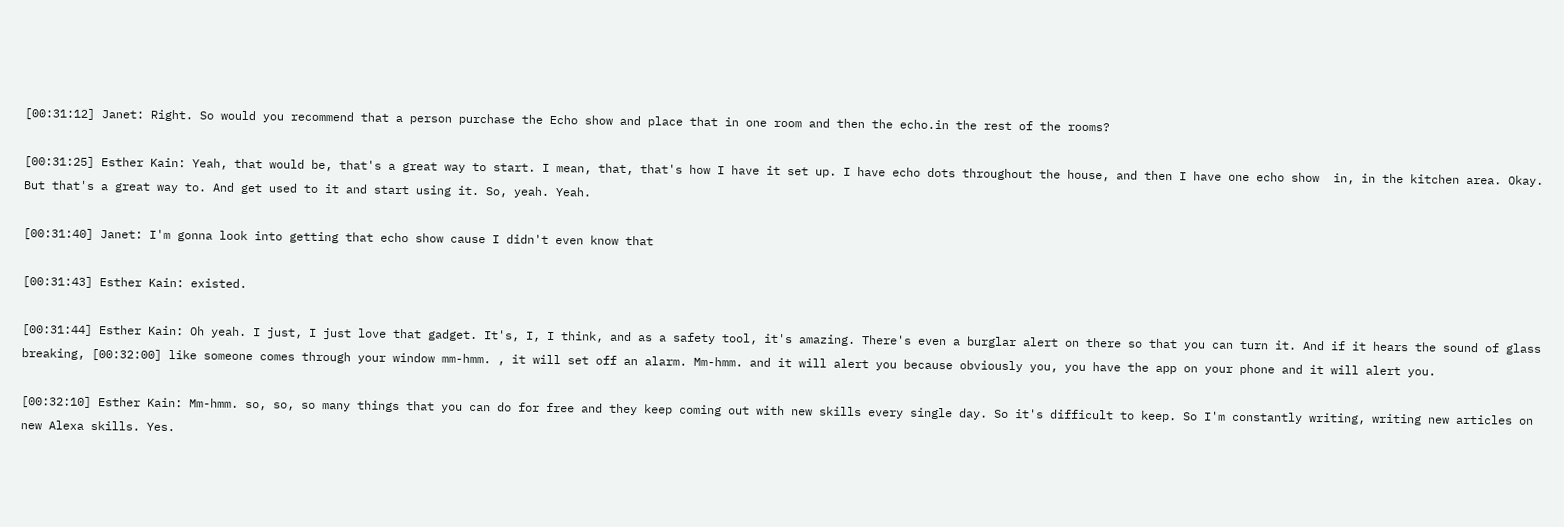[00:31:12] Janet: Right. So would you recommend that a person purchase the Echo show and place that in one room and then the echo.in the rest of the rooms?

[00:31:25] Esther Kain: Yeah, that would be, that's a great way to start. I mean, that, that's how I have it set up. I have echo dots throughout the house, and then I have one echo show  in, in the kitchen area. Okay. But that's a great way to. And get used to it and start using it. So, yeah. Yeah.

[00:31:40] Janet: I'm gonna look into getting that echo show cause I didn't even know that

[00:31:43] Esther Kain: existed.

[00:31:44] Esther Kain: Oh yeah. I just, I just love that gadget. It's, I, I think, and as a safety tool, it's amazing. There's even a burglar alert on there so that you can turn it. And if it hears the sound of glass breaking, [00:32:00] like someone comes through your window mm-hmm. , it will set off an alarm. Mm-hmm. and it will alert you because obviously you, you have the app on your phone and it will alert you.

[00:32:10] Esther Kain: Mm-hmm. so, so, so many things that you can do for free and they keep coming out with new skills every single day. So it's difficult to keep. So I'm constantly writing, writing new articles on new Alexa skills. Yes.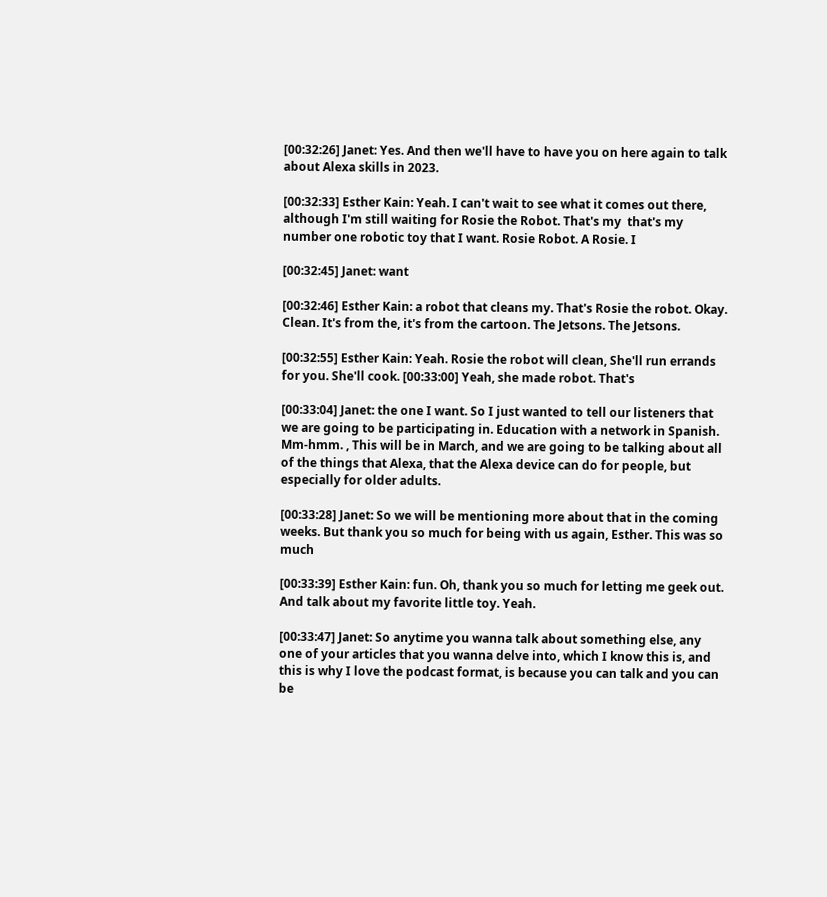[00:32:26] Janet: Yes. And then we'll have to have you on here again to talk about Alexa skills in 2023.

[00:32:33] Esther Kain: Yeah. I can't wait to see what it comes out there, although I'm still waiting for Rosie the Robot. That's my  that's my number one robotic toy that I want. Rosie Robot. A Rosie. I

[00:32:45] Janet: want

[00:32:46] Esther Kain: a robot that cleans my. That's Rosie the robot. Okay. Clean. It's from the, it's from the cartoon. The Jetsons. The Jetsons.

[00:32:55] Esther Kain: Yeah. Rosie the robot will clean, She'll run errands for you. She'll cook. [00:33:00] Yeah, she made robot. That's

[00:33:04] Janet: the one I want. So I just wanted to tell our listeners that we are going to be participating in. Education with a network in Spanish. Mm-hmm. , This will be in March, and we are going to be talking about all of the things that Alexa, that the Alexa device can do for people, but especially for older adults.

[00:33:28] Janet: So we will be mentioning more about that in the coming weeks. But thank you so much for being with us again, Esther. This was so much

[00:33:39] Esther Kain: fun. Oh, thank you so much for letting me geek out. And talk about my favorite little toy. Yeah.

[00:33:47] Janet: So anytime you wanna talk about something else, any one of your articles that you wanna delve into, which I know this is, and this is why I love the podcast format, is because you can talk and you can be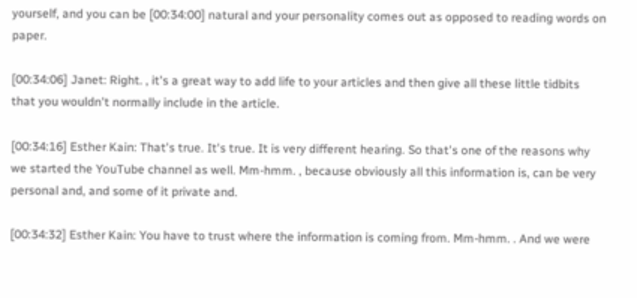yourself, and you can be [00:34:00] natural and your personality comes out as opposed to reading words on paper.

[00:34:06] Janet: Right. , it's a great way to add life to your articles and then give all these little tidbits that you wouldn't normally include in the article.

[00:34:16] Esther Kain: That's true. It's true. It is very different hearing. So that's one of the reasons why we started the YouTube channel as well. Mm-hmm. , because obviously all this information is, can be very personal and, and some of it private and.

[00:34:32] Esther Kain: You have to trust where the information is coming from. Mm-hmm. . And we were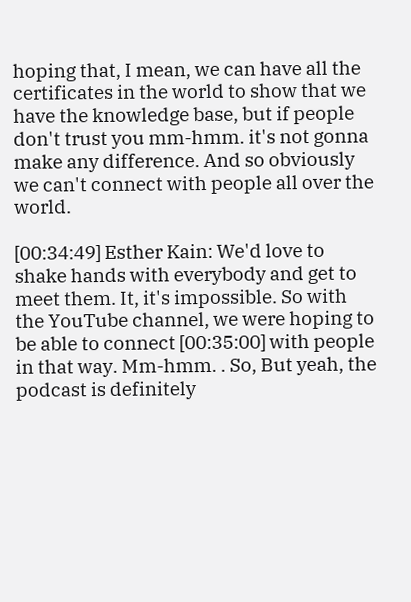hoping that, I mean, we can have all the certificates in the world to show that we have the knowledge base, but if people don't trust you mm-hmm. it's not gonna make any difference. And so obviously we can't connect with people all over the world.

[00:34:49] Esther Kain: We'd love to shake hands with everybody and get to meet them. It, it's impossible. So with the YouTube channel, we were hoping to be able to connect [00:35:00] with people in that way. Mm-hmm. . So, But yeah, the podcast is definitely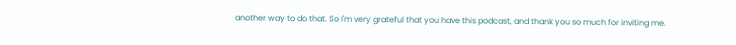another way to do that. So I'm very grateful that you have this podcast, and thank you so much for inviting me.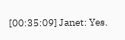[00:35:09] Janet: Yes.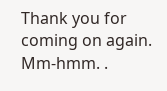Thank you for coming on again. Mm-hmm. .